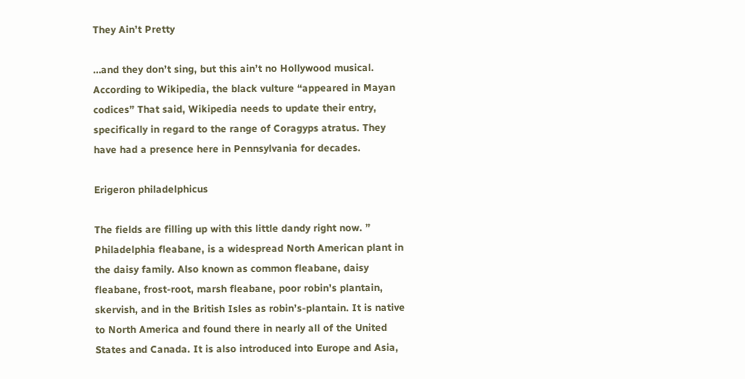They Ain’t Pretty

…and they don’t sing, but this ain’t no Hollywood musical. According to Wikipedia, the black vulture “appeared in Mayan codices” That said, Wikipedia needs to update their entry, specifically in regard to the range of Coragyps atratus. They have had a presence here in Pennsylvania for decades.

Erigeron philadelphicus

The fields are filling up with this little dandy right now. ” Philadelphia fleabane, is a widespread North American plant in the daisy family. Also known as common fleabane, daisy fleabane, frost-root, marsh fleabane, poor robin’s plantain, skervish, and in the British Isles as robin’s-plantain. It is native to North America and found there in nearly all of the United States and Canada. It is also introduced into Europe and Asia,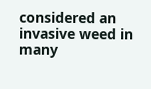considered an invasive weed in many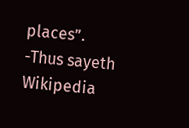places”. -Thus sayeth Wikipedia